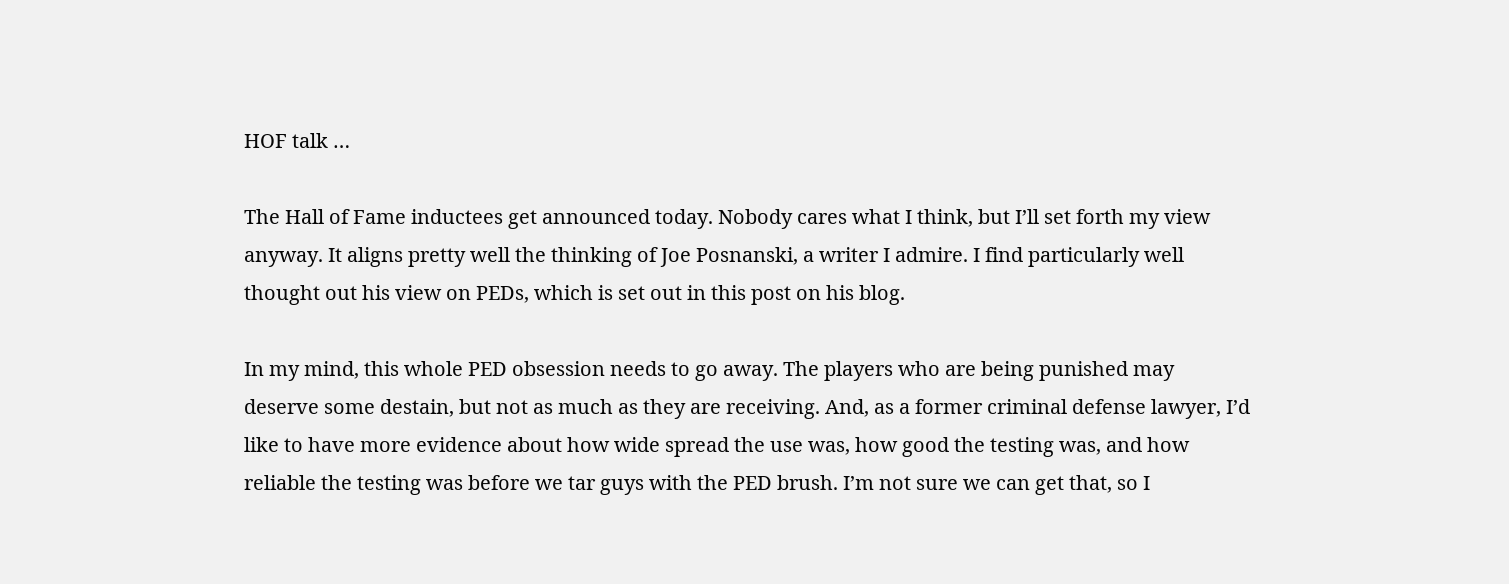HOF talk …

The Hall of Fame inductees get announced today. Nobody cares what I think, but I’ll set forth my view anyway. It aligns pretty well the thinking of Joe Posnanski, a writer I admire. I find particularly well thought out his view on PEDs, which is set out in this post on his blog.

In my mind, this whole PED obsession needs to go away. The players who are being punished may deserve some destain, but not as much as they are receiving. And, as a former criminal defense lawyer, I’d like to have more evidence about how wide spread the use was, how good the testing was, and how reliable the testing was before we tar guys with the PED brush. I’m not sure we can get that, so I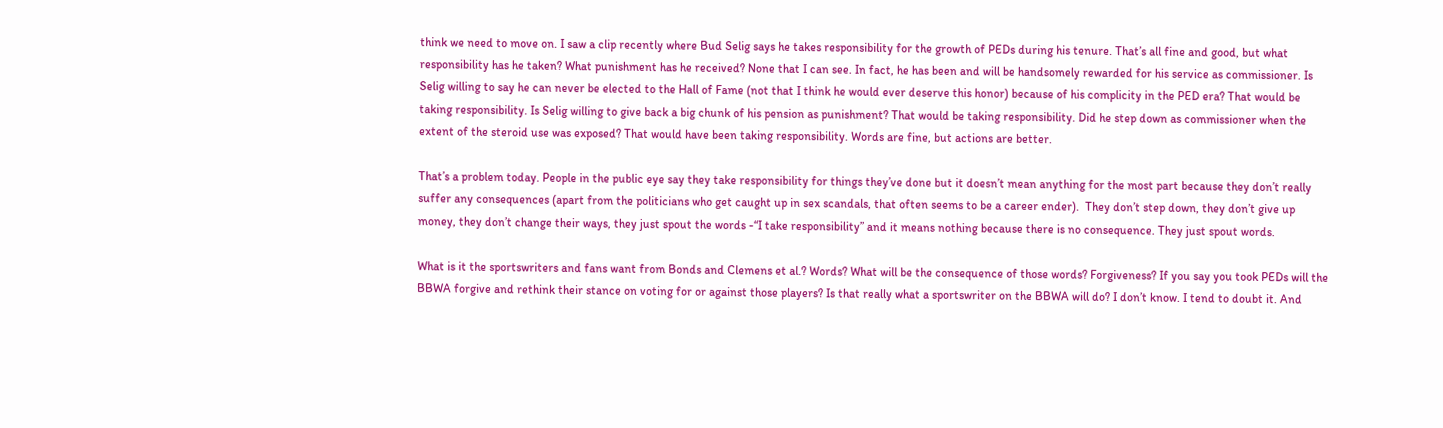think we need to move on. I saw a clip recently where Bud Selig says he takes responsibility for the growth of PEDs during his tenure. That’s all fine and good, but what responsibility has he taken? What punishment has he received? None that I can see. In fact, he has been and will be handsomely rewarded for his service as commissioner. Is Selig willing to say he can never be elected to the Hall of Fame (not that I think he would ever deserve this honor) because of his complicity in the PED era? That would be taking responsibility. Is Selig willing to give back a big chunk of his pension as punishment? That would be taking responsibility. Did he step down as commissioner when the extent of the steroid use was exposed? That would have been taking responsibility. Words are fine, but actions are better.

That’s a problem today. People in the public eye say they take responsibility for things they’ve done but it doesn’t mean anything for the most part because they don’t really suffer any consequences (apart from the politicians who get caught up in sex scandals, that often seems to be a career ender).  They don’t step down, they don’t give up money, they don’t change their ways, they just spout the words -“I take responsibility” and it means nothing because there is no consequence. They just spout words.

What is it the sportswriters and fans want from Bonds and Clemens et al.? Words? What will be the consequence of those words? Forgiveness? If you say you took PEDs will the BBWA forgive and rethink their stance on voting for or against those players? Is that really what a sportswriter on the BBWA will do? I don’t know. I tend to doubt it. And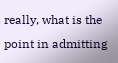really, what is the point in admitting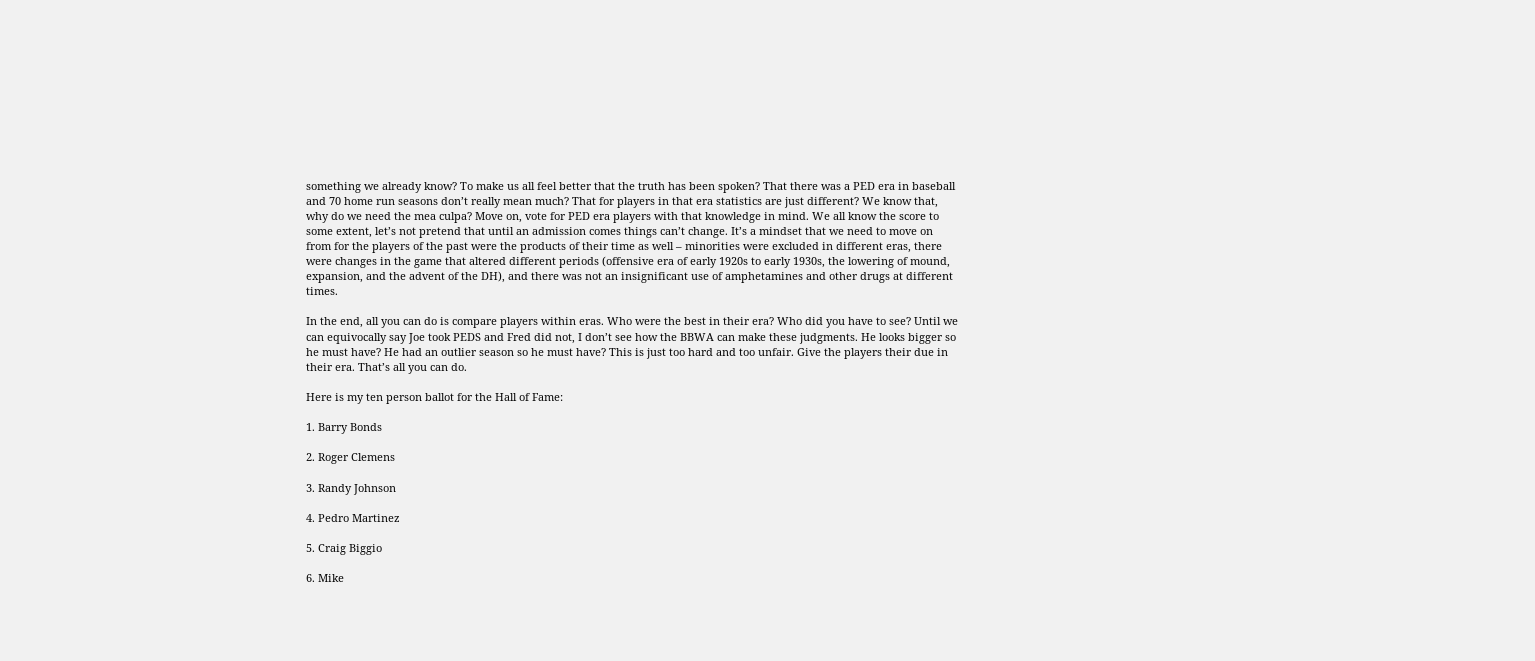something we already know? To make us all feel better that the truth has been spoken? That there was a PED era in baseball and 70 home run seasons don’t really mean much? That for players in that era statistics are just different? We know that, why do we need the mea culpa? Move on, vote for PED era players with that knowledge in mind. We all know the score to some extent, let’s not pretend that until an admission comes things can’t change. It’s a mindset that we need to move on from for the players of the past were the products of their time as well – minorities were excluded in different eras, there were changes in the game that altered different periods (offensive era of early 1920s to early 1930s, the lowering of mound, expansion, and the advent of the DH), and there was not an insignificant use of amphetamines and other drugs at different times.

In the end, all you can do is compare players within eras. Who were the best in their era? Who did you have to see? Until we can equivocally say Joe took PEDS and Fred did not, I don’t see how the BBWA can make these judgments. He looks bigger so he must have? He had an outlier season so he must have? This is just too hard and too unfair. Give the players their due in their era. That’s all you can do.

Here is my ten person ballot for the Hall of Fame:

1. Barry Bonds

2. Roger Clemens

3. Randy Johnson

4. Pedro Martinez

5. Craig Biggio

6. Mike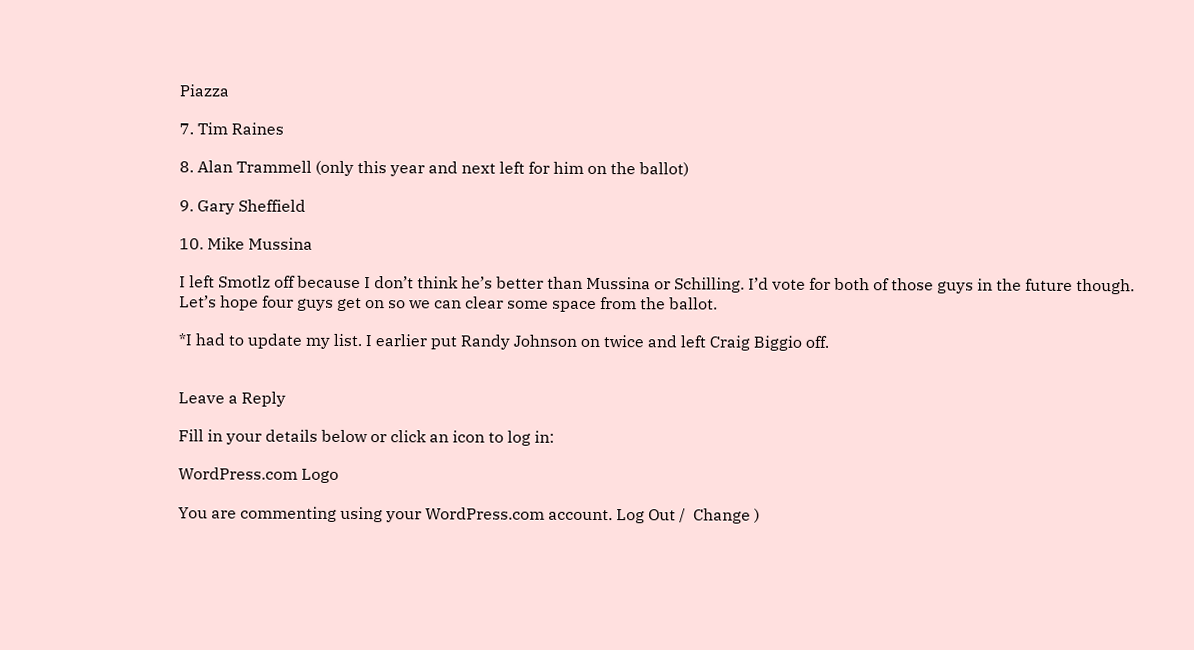Piazza

7. Tim Raines

8. Alan Trammell (only this year and next left for him on the ballot)

9. Gary Sheffield

10. Mike Mussina

I left Smotlz off because I don’t think he’s better than Mussina or Schilling. I’d vote for both of those guys in the future though. Let’s hope four guys get on so we can clear some space from the ballot.

*I had to update my list. I earlier put Randy Johnson on twice and left Craig Biggio off.


Leave a Reply

Fill in your details below or click an icon to log in:

WordPress.com Logo

You are commenting using your WordPress.com account. Log Out /  Change )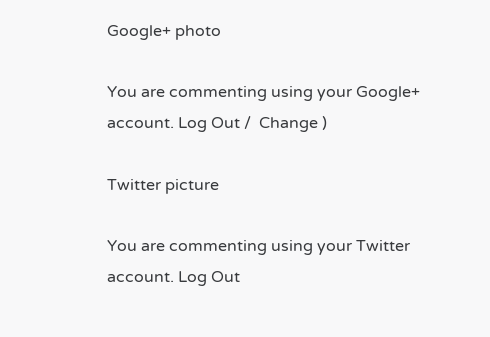Google+ photo

You are commenting using your Google+ account. Log Out /  Change )

Twitter picture

You are commenting using your Twitter account. Log Out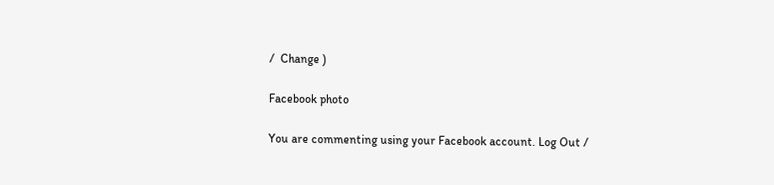/  Change )

Facebook photo

You are commenting using your Facebook account. Log Out /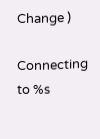Change )

Connecting to %s